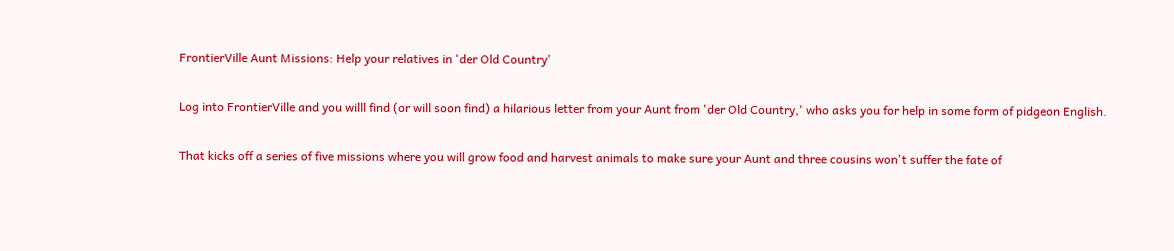FrontierVille Aunt Missions: Help your relatives in 'der Old Country'

Log into FrontierVille and you willl find (or will soon find) a hilarious letter from your Aunt from 'der Old Country,' who asks you for help in some form of pidgeon English.

That kicks off a series of five missions where you will grow food and harvest animals to make sure your Aunt and three cousins won't suffer the fate of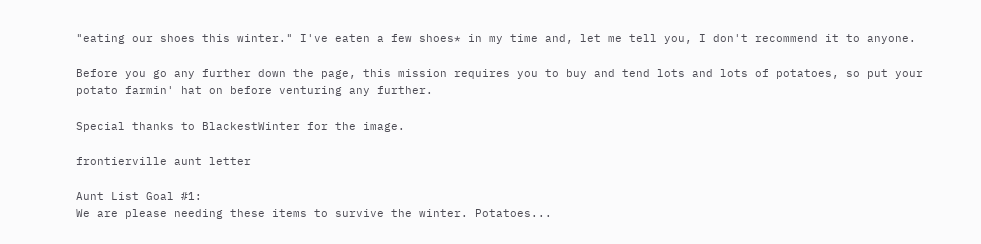"eating our shoes this winter." I've eaten a few shoes* in my time and, let me tell you, I don't recommend it to anyone.

Before you go any further down the page, this mission requires you to buy and tend lots and lots of potatoes, so put your potato farmin' hat on before venturing any further.

Special thanks to BlackestWinter for the image.

frontierville aunt letter

Aunt List Goal #1:
We are please needing these items to survive the winter. Potatoes...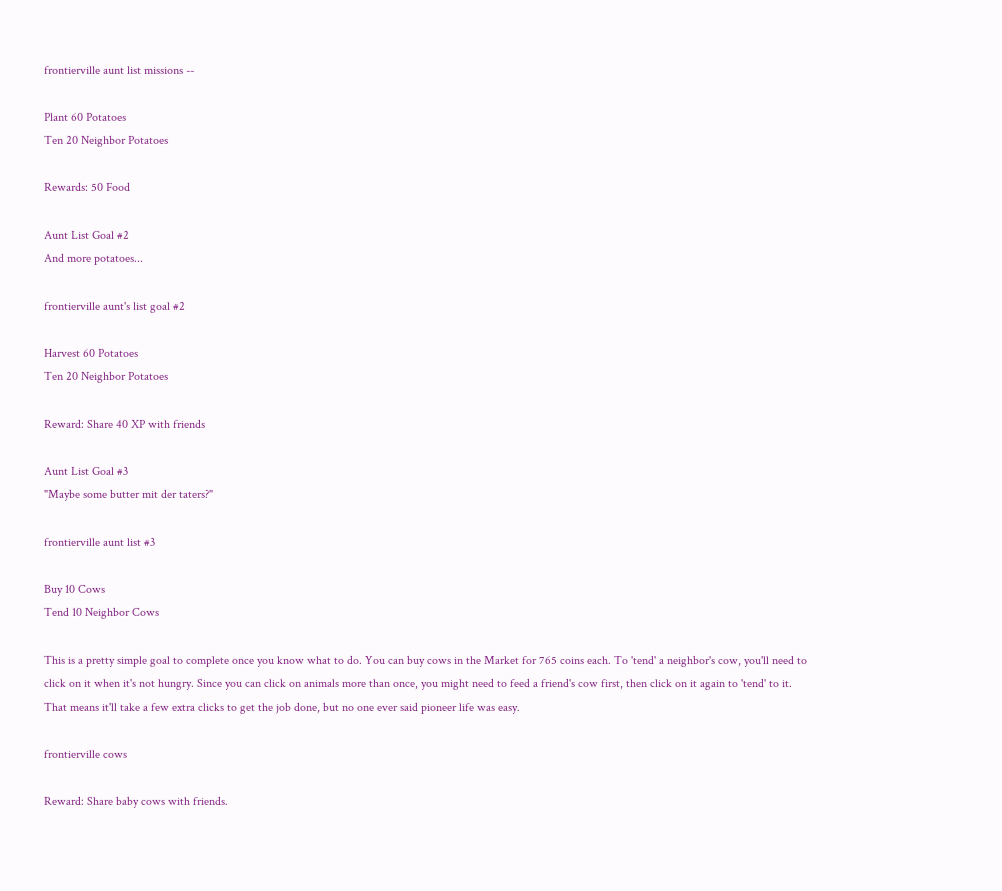frontierville aunt list missions --

Plant 60 Potatoes
Ten 20 Neighbor Potatoes

Rewards: 50 Food

Aunt List Goal #2
And more potatoes...

frontierville aunt's list goal #2

Harvest 60 Potatoes
Ten 20 Neighbor Potatoes

Reward: Share 40 XP with friends

Aunt List Goal #3
"Maybe some butter mit der taters?"

frontierville aunt list #3

Buy 10 Cows
Tend 10 Neighbor Cows

This is a pretty simple goal to complete once you know what to do. You can buy cows in the Market for 765 coins each. To 'tend' a neighbor's cow, you'll need to click on it when it's not hungry. Since you can click on animals more than once, you might need to feed a friend's cow first, then click on it again to 'tend' to it. That means it'll take a few extra clicks to get the job done, but no one ever said pioneer life was easy.

frontierville cows

Reward: Share baby cows with friends.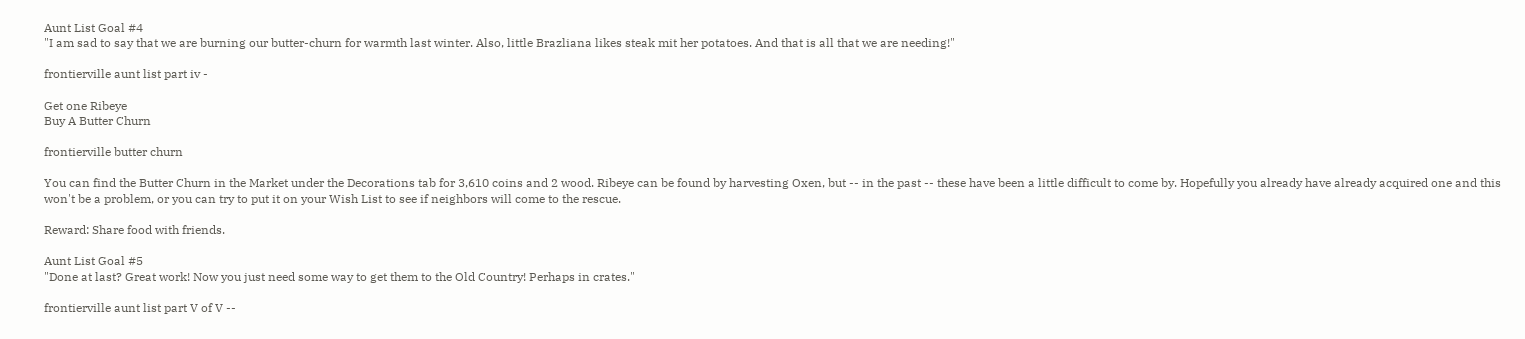Aunt List Goal #4
"I am sad to say that we are burning our butter-churn for warmth last winter. Also, little Brazliana likes steak mit her potatoes. And that is all that we are needing!"

frontierville aunt list part iv -

Get one Ribeye
Buy A Butter Churn

frontierville butter churn

You can find the Butter Churn in the Market under the Decorations tab for 3,610 coins and 2 wood. Ribeye can be found by harvesting Oxen, but -- in the past -- these have been a little difficult to come by. Hopefully you already have already acquired one and this won't be a problem, or you can try to put it on your Wish List to see if neighbors will come to the rescue.

Reward: Share food with friends.

Aunt List Goal #5
"Done at last? Great work! Now you just need some way to get them to the Old Country! Perhaps in crates."

frontierville aunt list part V of V --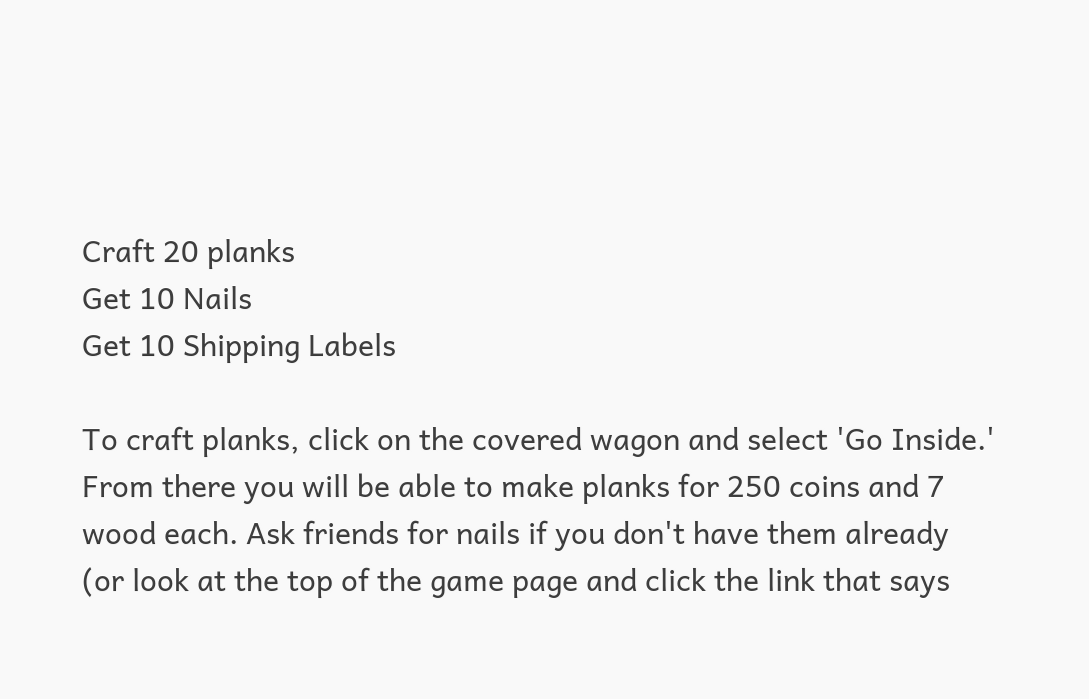Craft 20 planks
Get 10 Nails
Get 10 Shipping Labels

To craft planks, click on the covered wagon and select 'Go Inside.' From there you will be able to make planks for 250 coins and 7 wood each. Ask friends for nails if you don't have them already (or look at the top of the game page and click the link that says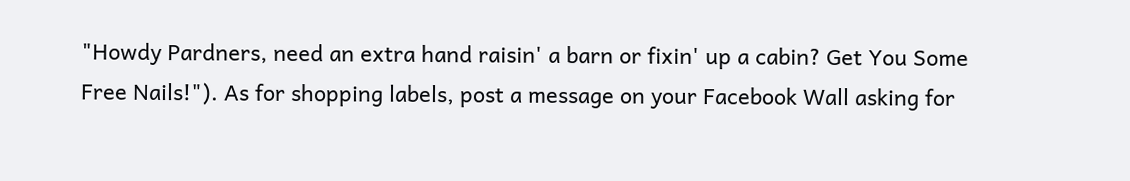"Howdy Pardners, need an extra hand raisin' a barn or fixin' up a cabin? Get You Some Free Nails!"). As for shopping labels, post a message on your Facebook Wall asking for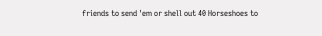friends to send 'em or shell out 40 Horseshoes to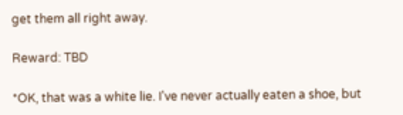get them all right away.

Reward: TBD

*OK, that was a white lie. I've never actually eaten a shoe, but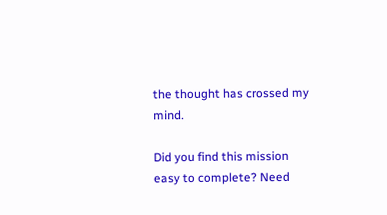the thought has crossed my mind.

Did you find this mission easy to complete? Need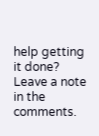help getting it done? Leave a note in the comments.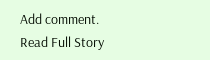Add comment.
Read Full Story